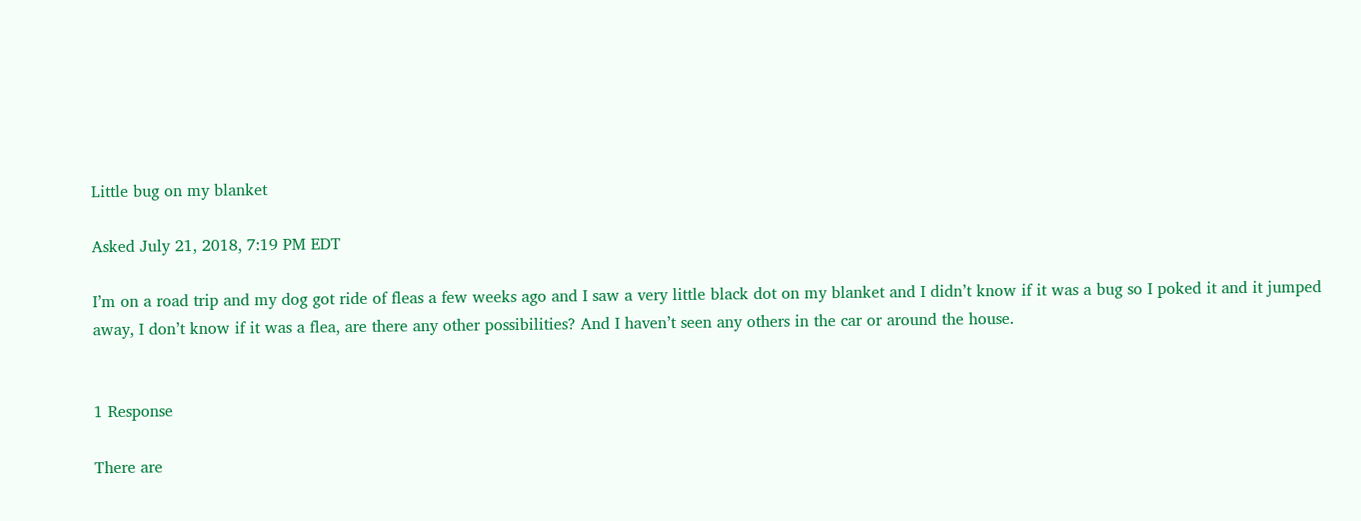Little bug on my blanket

Asked July 21, 2018, 7:19 PM EDT

I’m on a road trip and my dog got ride of fleas a few weeks ago and I saw a very little black dot on my blanket and I didn’t know if it was a bug so I poked it and it jumped away, I don’t know if it was a flea, are there any other possibilities? And I haven’t seen any others in the car or around the house.


1 Response

There are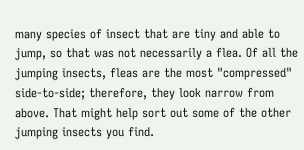many species of insect that are tiny and able to jump, so that was not necessarily a flea. Of all the jumping insects, fleas are the most "compressed" side-to-side; therefore, they look narrow from above. That might help sort out some of the other jumping insects you find.